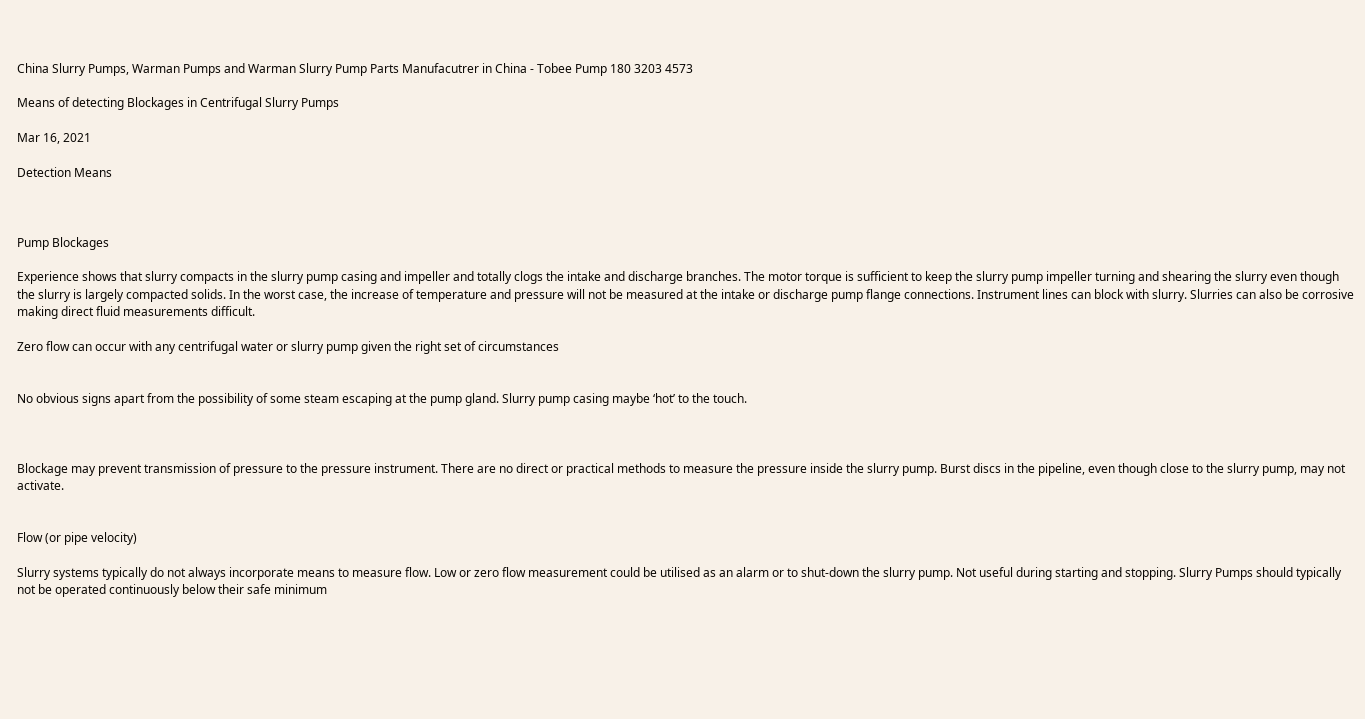China Slurry Pumps, Warman Pumps and Warman Slurry Pump Parts Manufacutrer in China - Tobee Pump 180 3203 4573

Means of detecting Blockages in Centrifugal Slurry Pumps

Mar 16, 2021

Detection Means



Pump Blockages

Experience shows that slurry compacts in the slurry pump casing and impeller and totally clogs the intake and discharge branches. The motor torque is sufficient to keep the slurry pump impeller turning and shearing the slurry even though the slurry is largely compacted solids. In the worst case, the increase of temperature and pressure will not be measured at the intake or discharge pump flange connections. Instrument lines can block with slurry. Slurries can also be corrosive making direct fluid measurements difficult.

Zero flow can occur with any centrifugal water or slurry pump given the right set of circumstances


No obvious signs apart from the possibility of some steam escaping at the pump gland. Slurry pump casing maybe ‘hot’ to the touch.



Blockage may prevent transmission of pressure to the pressure instrument. There are no direct or practical methods to measure the pressure inside the slurry pump. Burst discs in the pipeline, even though close to the slurry pump, may not activate.


Flow (or pipe velocity)

Slurry systems typically do not always incorporate means to measure flow. Low or zero flow measurement could be utilised as an alarm or to shut-down the slurry pump. Not useful during starting and stopping. Slurry Pumps should typically not be operated continuously below their safe minimum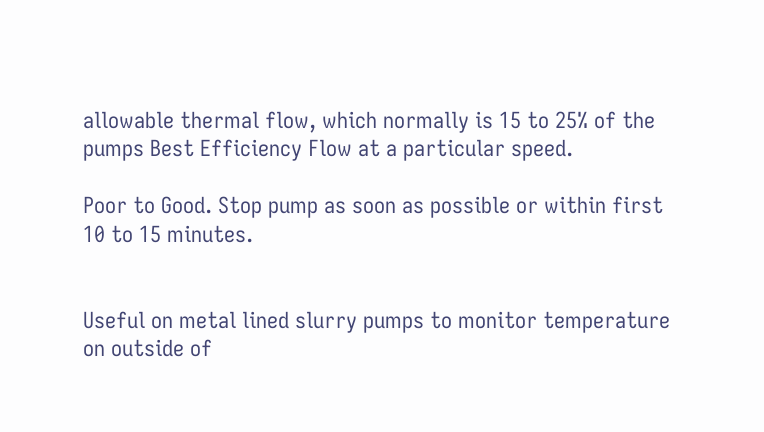allowable thermal flow, which normally is 15 to 25% of the pumps Best Efficiency Flow at a particular speed.

Poor to Good. Stop pump as soon as possible or within first 10 to 15 minutes.


Useful on metal lined slurry pumps to monitor temperature on outside of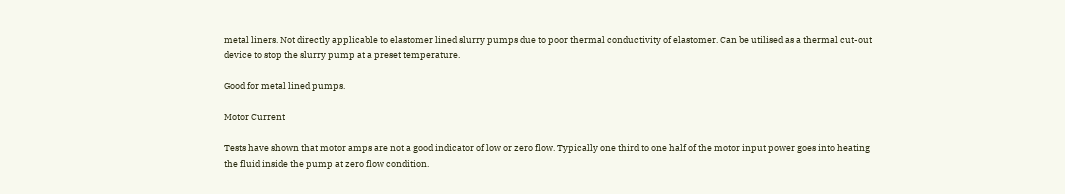metal liners. Not directly applicable to elastomer lined slurry pumps due to poor thermal conductivity of elastomer. Can be utilised as a thermal cut-out device to stop the slurry pump at a preset temperature.

Good for metal lined pumps.

Motor Current

Tests have shown that motor amps are not a good indicator of low or zero flow. Typically one third to one half of the motor input power goes into heating the fluid inside the pump at zero flow condition.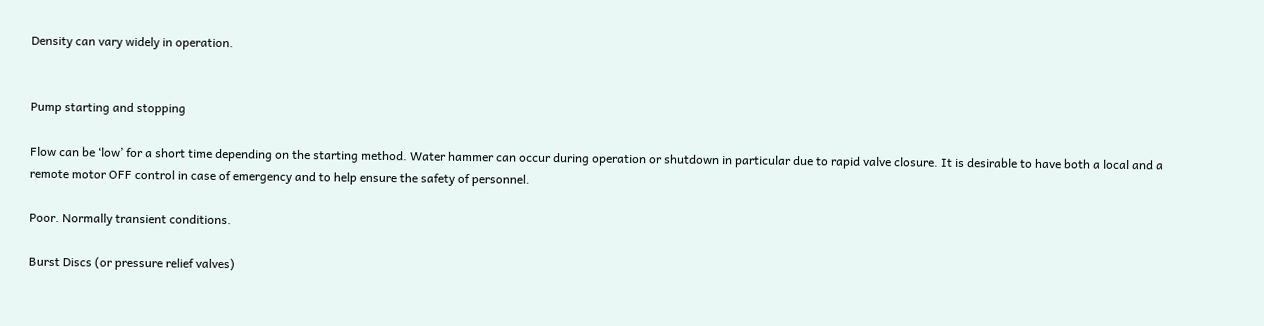Density can vary widely in operation.


Pump starting and stopping

Flow can be ‘low’ for a short time depending on the starting method. Water hammer can occur during operation or shutdown in particular due to rapid valve closure. It is desirable to have both a local and a remote motor OFF control in case of emergency and to help ensure the safety of personnel.

Poor. Normally transient conditions.

Burst Discs (or pressure relief valves)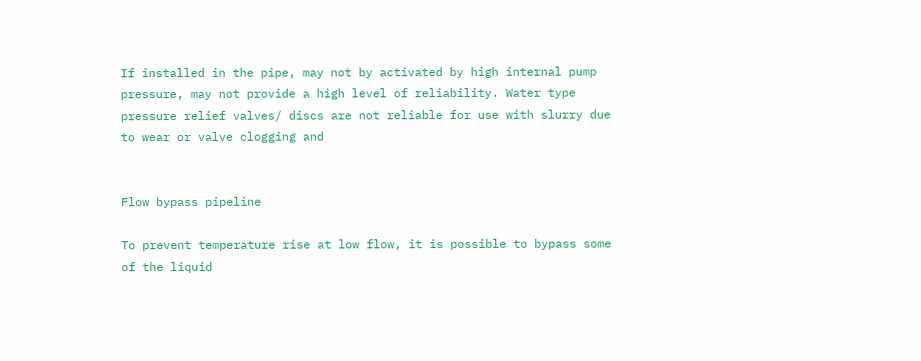If installed in the pipe, may not by activated by high internal pump pressure, may not provide a high level of reliability. Water type pressure relief valves/ discs are not reliable for use with slurry due to wear or valve clogging and


Flow bypass pipeline

To prevent temperature rise at low flow, it is possible to bypass some of the liquid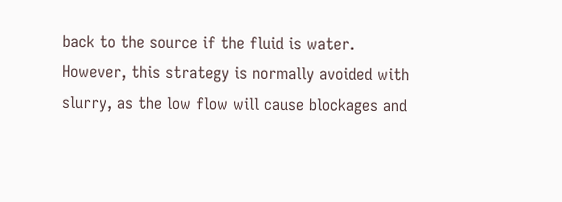back to the source if the fluid is water. However, this strategy is normally avoided with slurry, as the low flow will cause blockages and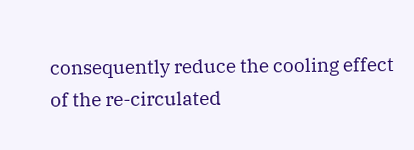consequently reduce the cooling effect of the re-circulated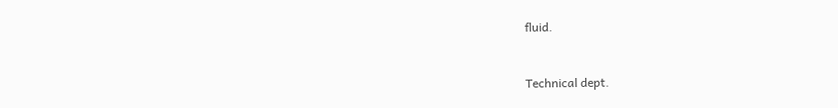fluid.


Technical dept.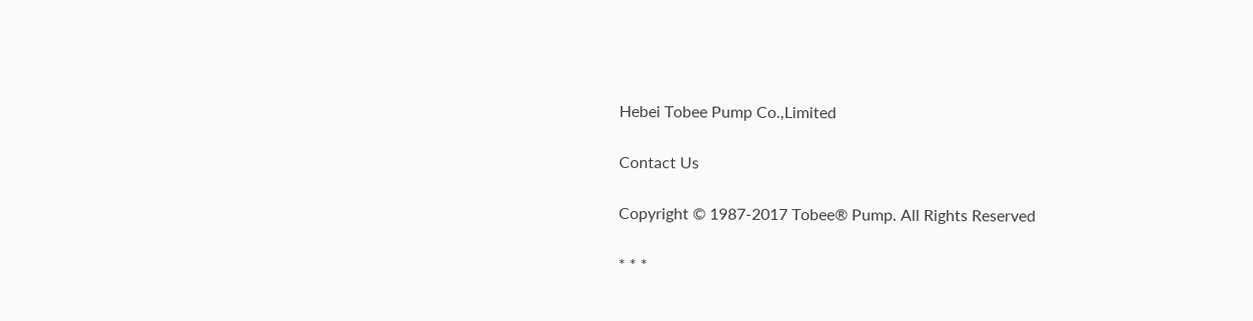Hebei Tobee Pump Co.,Limited

Contact Us

Copyright © 1987-2017 Tobee® Pump. All Rights Reserved

* * *